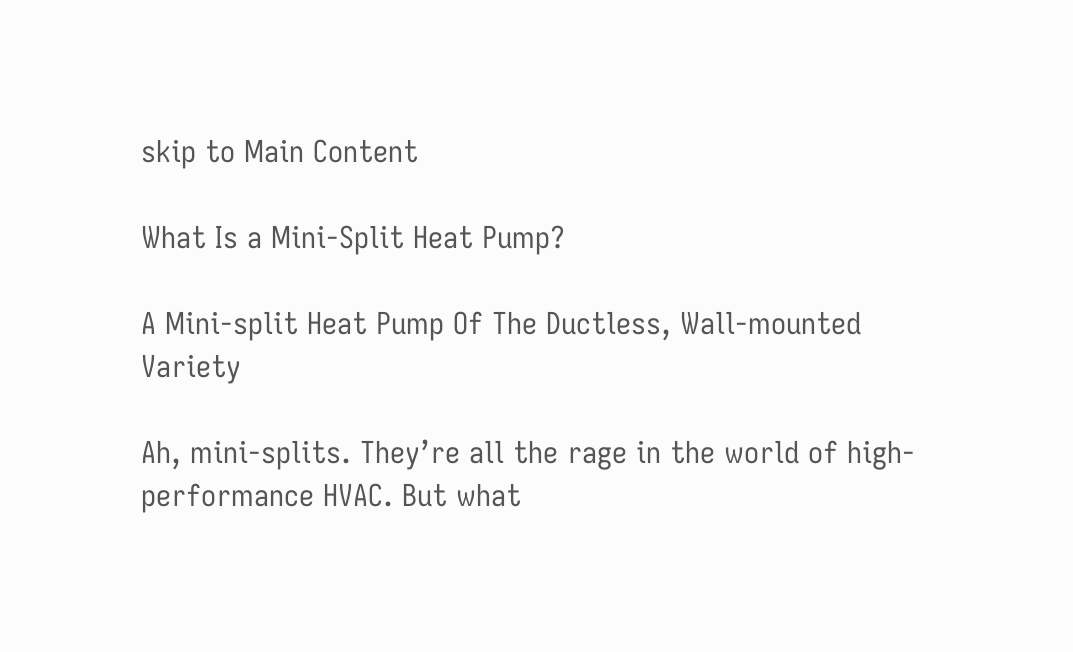skip to Main Content

What Is a Mini-Split Heat Pump?

A Mini-split Heat Pump Of The Ductless, Wall-mounted Variety

Ah, mini-splits. They’re all the rage in the world of high-performance HVAC. But what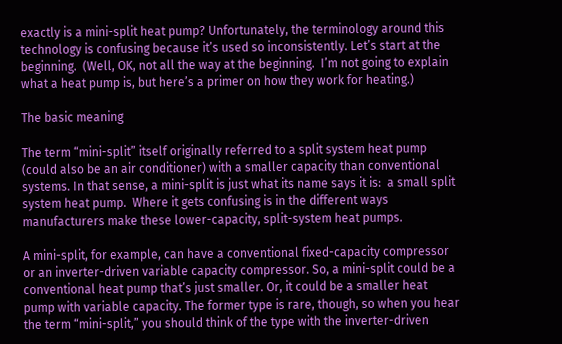exactly is a mini-split heat pump? Unfortunately, the terminology around this technology is confusing because it’s used so inconsistently. Let’s start at the beginning.  (Well, OK, not all the way at the beginning.  I’m not going to explain what a heat pump is, but here’s a primer on how they work for heating.)

The basic meaning

The term “mini-split” itself originally referred to a split system heat pump (could also be an air conditioner) with a smaller capacity than conventional systems. In that sense, a mini-split is just what its name says it is:  a small split system heat pump.  Where it gets confusing is in the different ways manufacturers make these lower-capacity, split-system heat pumps.

A mini-split, for example, can have a conventional fixed-capacity compressor or an inverter-driven variable capacity compressor. So, a mini-split could be a conventional heat pump that’s just smaller. Or, it could be a smaller heat pump with variable capacity. The former type is rare, though, so when you hear the term “mini-split,” you should think of the type with the inverter-driven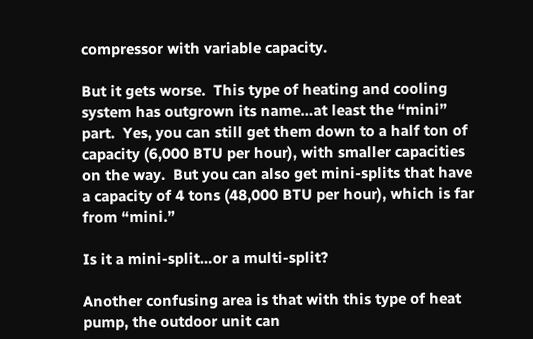compressor with variable capacity.

But it gets worse.  This type of heating and cooling system has outgrown its name…at least the “mini” part.  Yes, you can still get them down to a half ton of capacity (6,000 BTU per hour), with smaller capacities on the way.  But you can also get mini-splits that have a capacity of 4 tons (48,000 BTU per hour), which is far from “mini.”

Is it a mini-split…or a multi-split?

Another confusing area is that with this type of heat pump, the outdoor unit can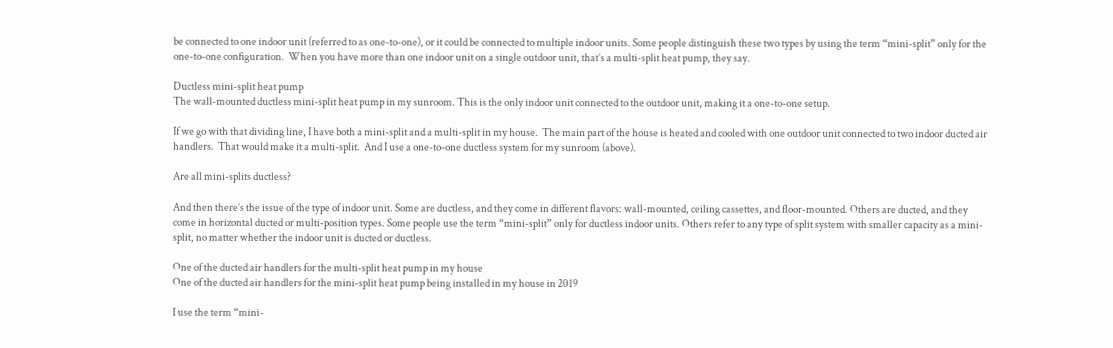be connected to one indoor unit (referred to as one-to-one), or it could be connected to multiple indoor units. Some people distinguish these two types by using the term “mini-split” only for the one-to-one configuration.  When you have more than one indoor unit on a single outdoor unit, that’s a multi-split heat pump, they say.

Ductless mini-split heat pump
The wall-mounted ductless mini-split heat pump in my sunroom. This is the only indoor unit connected to the outdoor unit, making it a one-to-one setup.

If we go with that dividing line, I have both a mini-split and a multi-split in my house.  The main part of the house is heated and cooled with one outdoor unit connected to two indoor ducted air handlers.  That would make it a multi-split.  And I use a one-to-one ductless system for my sunroom (above).

Are all mini-splits ductless?

And then there’s the issue of the type of indoor unit. Some are ductless, and they come in different flavors: wall-mounted, ceiling cassettes, and floor-mounted. Others are ducted, and they come in horizontal ducted or multi-position types. Some people use the term “mini-split” only for ductless indoor units. Others refer to any type of split system with smaller capacity as a mini-split, no matter whether the indoor unit is ducted or ductless.

One of the ducted air handlers for the multi-split heat pump in my house
One of the ducted air handlers for the mini-split heat pump being installed in my house in 2019

I use the term “mini-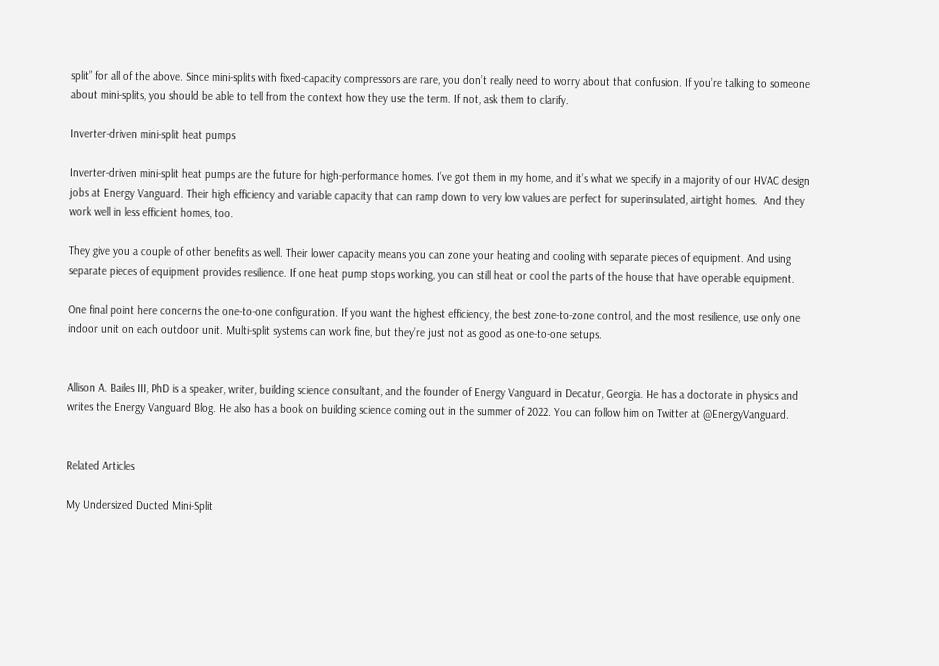split” for all of the above. Since mini-splits with fixed-capacity compressors are rare, you don’t really need to worry about that confusion. If you’re talking to someone about mini-splits, you should be able to tell from the context how they use the term. If not, ask them to clarify.

Inverter-driven mini-split heat pumps

Inverter-driven mini-split heat pumps are the future for high-performance homes. I’ve got them in my home, and it’s what we specify in a majority of our HVAC design jobs at Energy Vanguard. Their high efficiency and variable capacity that can ramp down to very low values are perfect for superinsulated, airtight homes.  And they work well in less efficient homes, too.

They give you a couple of other benefits as well. Their lower capacity means you can zone your heating and cooling with separate pieces of equipment. And using separate pieces of equipment provides resilience. If one heat pump stops working, you can still heat or cool the parts of the house that have operable equipment.

One final point here concerns the one-to-one configuration. If you want the highest efficiency, the best zone-to-zone control, and the most resilience, use only one indoor unit on each outdoor unit. Multi-split systems can work fine, but they’re just not as good as one-to-one setups.


Allison A. Bailes III, PhD is a speaker, writer, building science consultant, and the founder of Energy Vanguard in Decatur, Georgia. He has a doctorate in physics and writes the Energy Vanguard Blog. He also has a book on building science coming out in the summer of 2022. You can follow him on Twitter at @EnergyVanguard.


Related Articles

My Undersized Ducted Mini-Split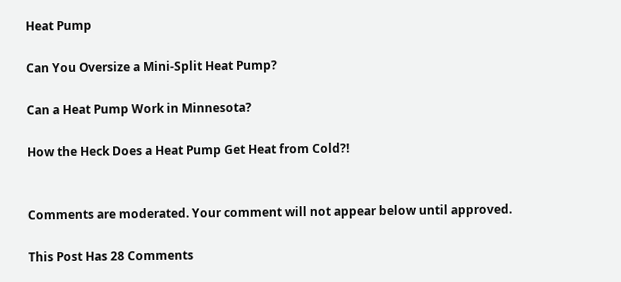Heat Pump

Can You Oversize a Mini-Split Heat Pump?

Can a Heat Pump Work in Minnesota?

How the Heck Does a Heat Pump Get Heat from Cold?!


Comments are moderated. Your comment will not appear below until approved.

This Post Has 28 Comments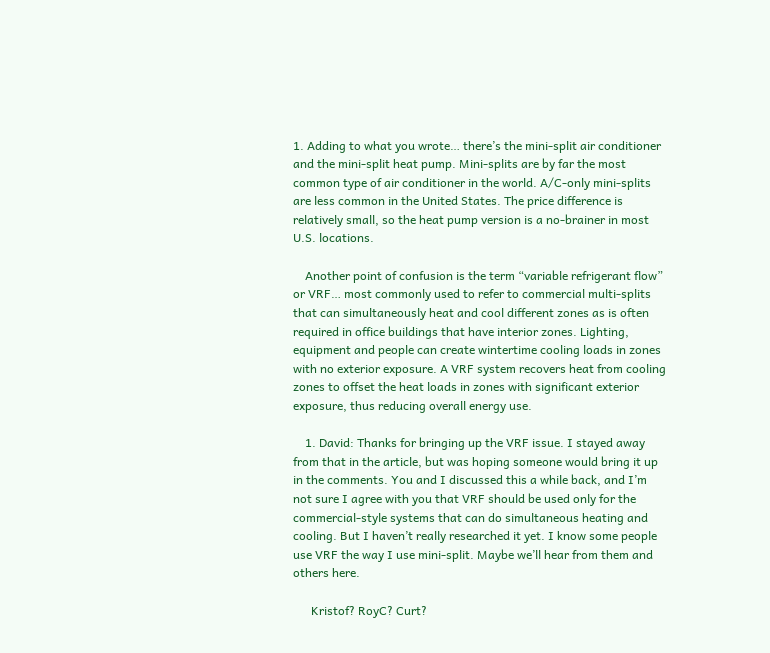1. Adding to what you wrote… there’s the mini-split air conditioner and the mini-split heat pump. Mini-splits are by far the most common type of air conditioner in the world. A/C-only mini-splits are less common in the United States. The price difference is relatively small, so the heat pump version is a no-brainer in most U.S. locations.

    Another point of confusion is the term “variable refrigerant flow” or VRF… most commonly used to refer to commercial multi-splits that can simultaneously heat and cool different zones as is often required in office buildings that have interior zones. Lighting, equipment and people can create wintertime cooling loads in zones with no exterior exposure. A VRF system recovers heat from cooling zones to offset the heat loads in zones with significant exterior exposure, thus reducing overall energy use.

    1. David: Thanks for bringing up the VRF issue. I stayed away from that in the article, but was hoping someone would bring it up in the comments. You and I discussed this a while back, and I’m not sure I agree with you that VRF should be used only for the commercial-style systems that can do simultaneous heating and cooling. But I haven’t really researched it yet. I know some people use VRF the way I use mini-split. Maybe we’ll hear from them and others here.

      Kristof? RoyC? Curt?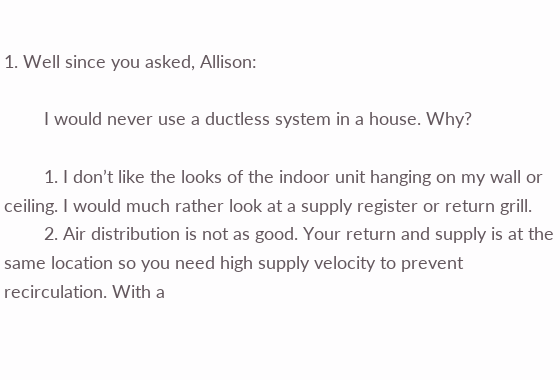1. Well since you asked, Allison:

        I would never use a ductless system in a house. Why?

        1. I don’t like the looks of the indoor unit hanging on my wall or ceiling. I would much rather look at a supply register or return grill.
        2. Air distribution is not as good. Your return and supply is at the same location so you need high supply velocity to prevent recirculation. With a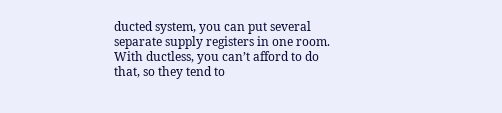ducted system, you can put several separate supply registers in one room. With ductless, you can’t afford to do that, so they tend to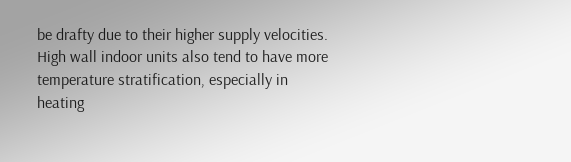be drafty due to their higher supply velocities. High wall indoor units also tend to have more temperature stratification, especially in heating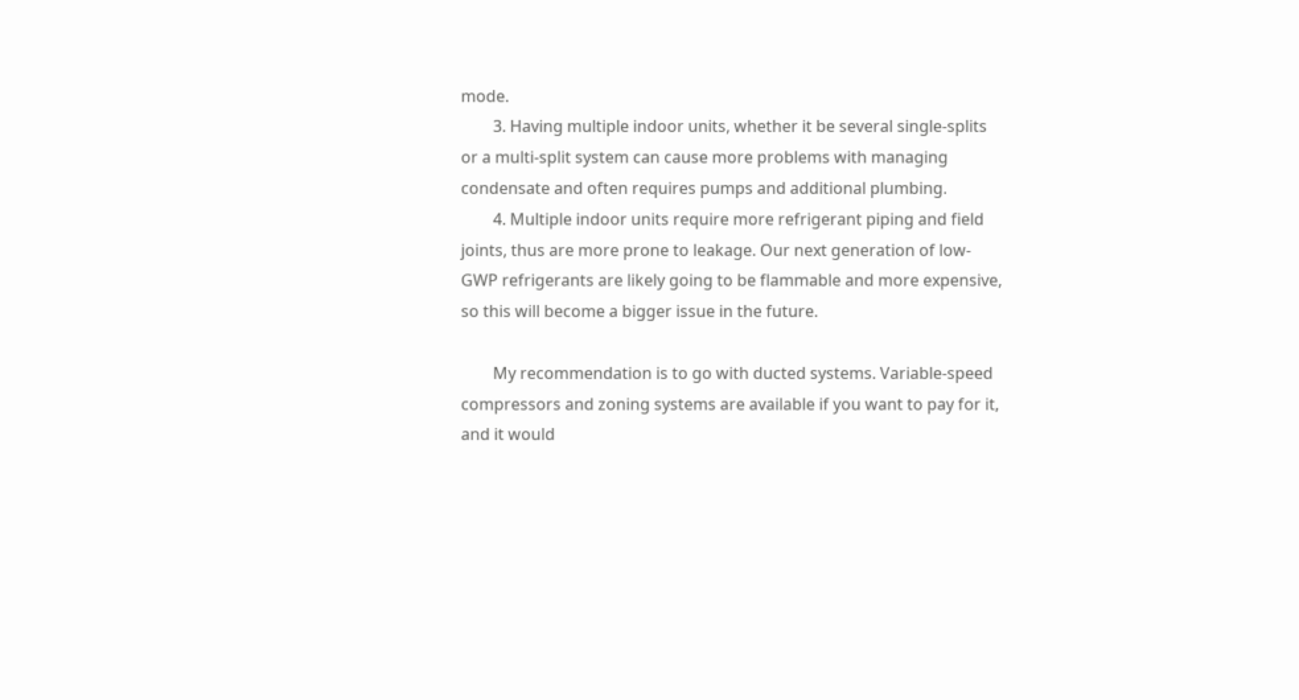mode.
        3. Having multiple indoor units, whether it be several single-splits or a multi-split system can cause more problems with managing condensate and often requires pumps and additional plumbing.
        4. Multiple indoor units require more refrigerant piping and field joints, thus are more prone to leakage. Our next generation of low-GWP refrigerants are likely going to be flammable and more expensive, so this will become a bigger issue in the future.

        My recommendation is to go with ducted systems. Variable-speed compressors and zoning systems are available if you want to pay for it, and it would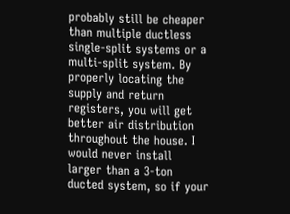probably still be cheaper than multiple ductless single-split systems or a multi-split system. By properly locating the supply and return registers, you will get better air distribution throughout the house. I would never install larger than a 3-ton ducted system, so if your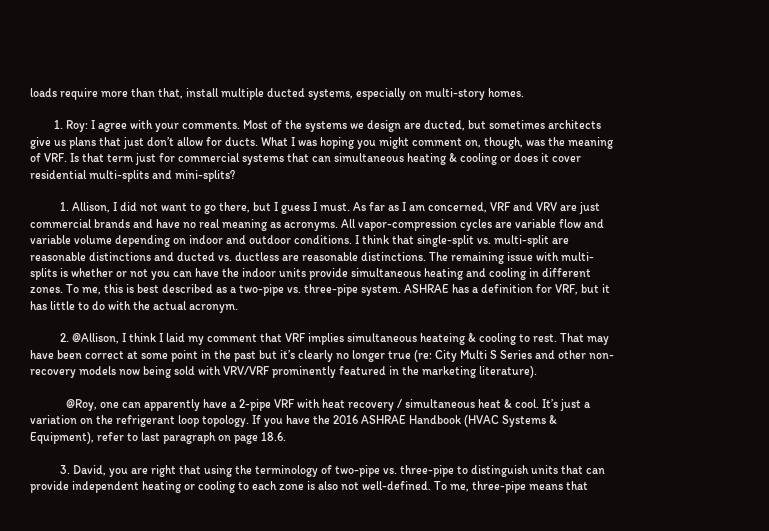loads require more than that, install multiple ducted systems, especially on multi-story homes.

        1. Roy: I agree with your comments. Most of the systems we design are ducted, but sometimes architects give us plans that just don’t allow for ducts. What I was hoping you might comment on, though, was the meaning of VRF. Is that term just for commercial systems that can simultaneous heating & cooling or does it cover residential multi-splits and mini-splits?

          1. Allison, I did not want to go there, but I guess I must. As far as I am concerned, VRF and VRV are just commercial brands and have no real meaning as acronyms. All vapor-compression cycles are variable flow and variable volume depending on indoor and outdoor conditions. I think that single-split vs. multi-split are reasonable distinctions and ducted vs. ductless are reasonable distinctions. The remaining issue with multi-splits is whether or not you can have the indoor units provide simultaneous heating and cooling in different zones. To me, this is best described as a two-pipe vs. three-pipe system. ASHRAE has a definition for VRF, but it has little to do with the actual acronym.

          2. @Allison, I think I laid my comment that VRF implies simultaneous heateing & cooling to rest. That may have been correct at some point in the past but it’s clearly no longer true (re: City Multi S Series and other non-recovery models now being sold with VRV/VRF prominently featured in the marketing literature).

            @Roy, one can apparently have a 2-pipe VRF with heat recovery / simultaneous heat & cool. It’s just a variation on the refrigerant loop topology. If you have the 2016 ASHRAE Handbook (HVAC Systems & Equipment), refer to last paragraph on page 18.6.

          3. David, you are right that using the terminology of two-pipe vs. three-pipe to distinguish units that can provide independent heating or cooling to each zone is also not well-defined. To me, three-pipe means that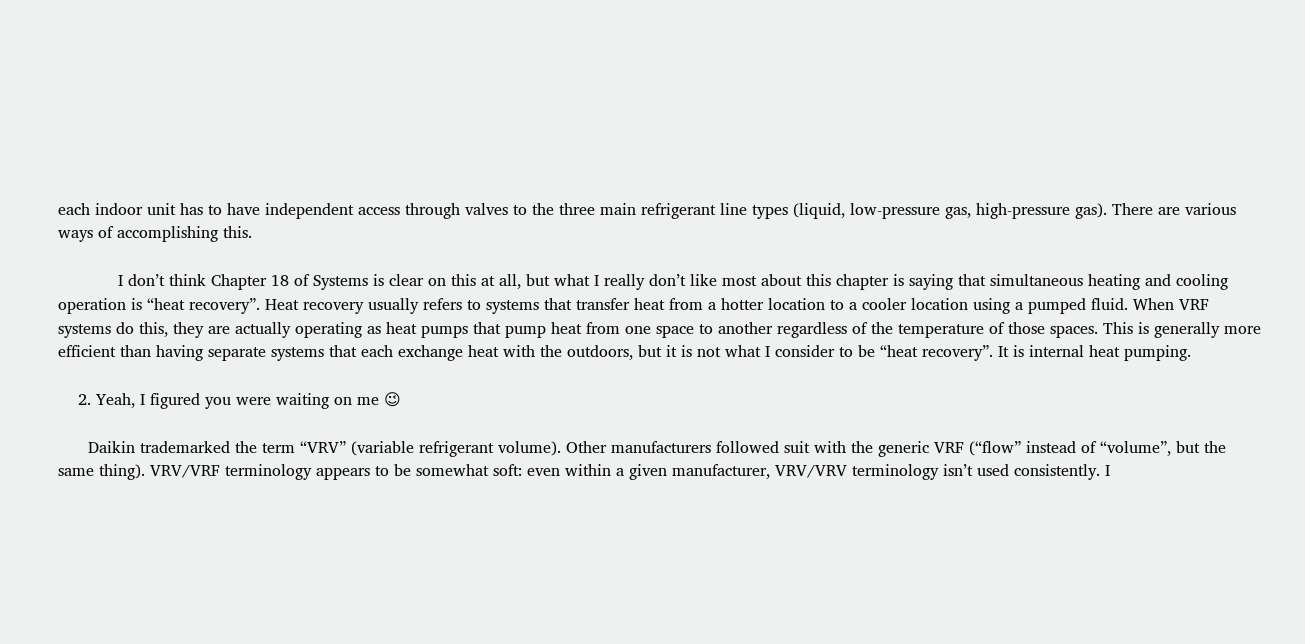each indoor unit has to have independent access through valves to the three main refrigerant line types (liquid, low-pressure gas, high-pressure gas). There are various ways of accomplishing this.

            I don’t think Chapter 18 of Systems is clear on this at all, but what I really don’t like most about this chapter is saying that simultaneous heating and cooling operation is “heat recovery”. Heat recovery usually refers to systems that transfer heat from a hotter location to a cooler location using a pumped fluid. When VRF systems do this, they are actually operating as heat pumps that pump heat from one space to another regardless of the temperature of those spaces. This is generally more efficient than having separate systems that each exchange heat with the outdoors, but it is not what I consider to be “heat recovery”. It is internal heat pumping.

    2. Yeah, I figured you were waiting on me 😉

      Daikin trademarked the term “VRV” (variable refrigerant volume). Other manufacturers followed suit with the generic VRF (“flow” instead of “volume”, but the same thing). VRV/VRF terminology appears to be somewhat soft: even within a given manufacturer, VRV/VRV terminology isn’t used consistently. I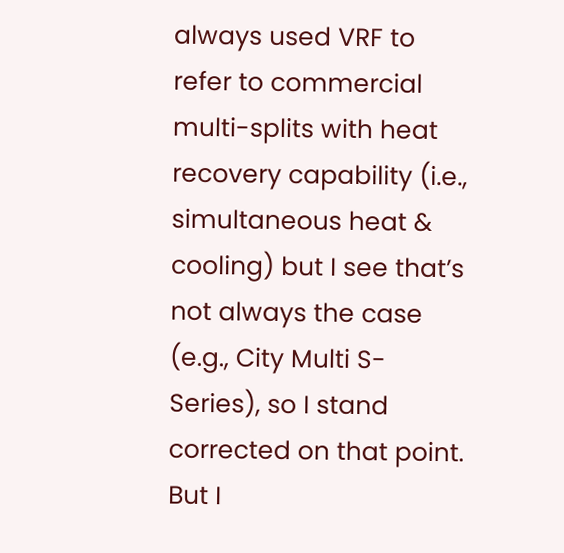always used VRF to refer to commercial multi-splits with heat recovery capability (i.e., simultaneous heat & cooling) but I see that’s not always the case (e.g., City Multi S-Series), so I stand corrected on that point. But I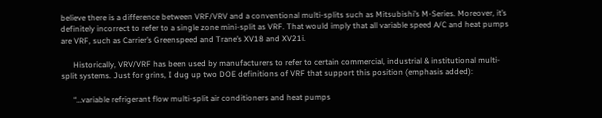believe there is a difference between VRF/VRV and a conventional multi-splits such as Mitsubishi’s M-Series. Moreover, it’s definitely incorrect to refer to a single zone mini-split as VRF. That would imply that all variable speed A/C and heat pumps are VRF, such as Carrier’s Greenspeed and Trane’s XV18 and XV21i.

      Historically, VRV/VRF has been used by manufacturers to refer to certain commercial, industrial & institutional multi-split systems. Just for grins, I dug up two DOE definitions of VRF that support this position (emphasis added):

      “…variable refrigerant flow multi-split air conditioners and heat pumps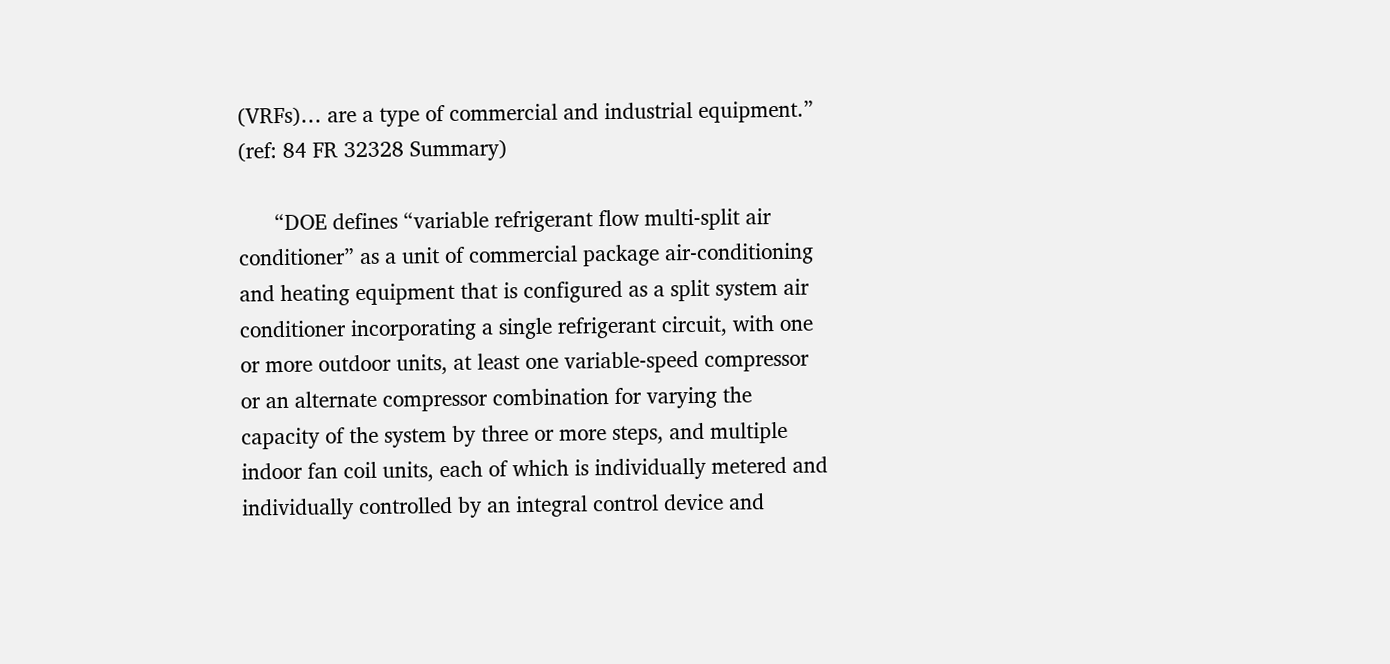(VRFs)… are a type of commercial and industrial equipment.” (ref: 84 FR 32328 Summary)

      “DOE defines “variable refrigerant flow multi-split air conditioner” as a unit of commercial package air-conditioning and heating equipment that is configured as a split system air conditioner incorporating a single refrigerant circuit, with one or more outdoor units, at least one variable-speed compressor or an alternate compressor combination for varying the capacity of the system by three or more steps, and multiple indoor fan coil units, each of which is individually metered and individually controlled by an integral control device and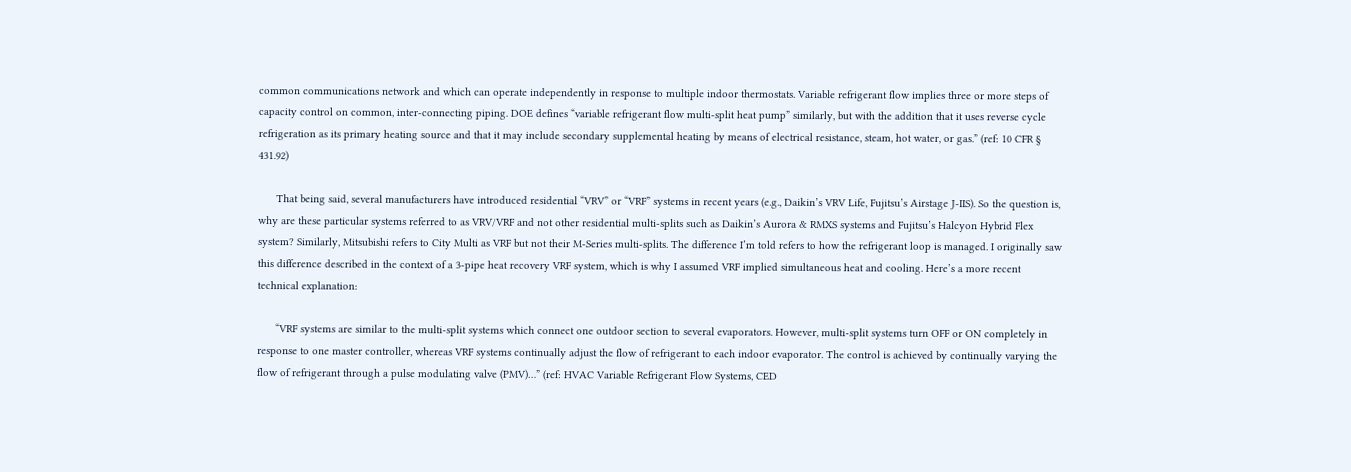common communications network and which can operate independently in response to multiple indoor thermostats. Variable refrigerant flow implies three or more steps of capacity control on common, inter-connecting piping. DOE defines “variable refrigerant flow multi-split heat pump” similarly, but with the addition that it uses reverse cycle refrigeration as its primary heating source and that it may include secondary supplemental heating by means of electrical resistance, steam, hot water, or gas.” (ref: 10 CFR § 431.92)

      That being said, several manufacturers have introduced residential “VRV” or “VRF” systems in recent years (e.g., Daikin’s VRV Life, Fujitsu’s Airstage J-IIS). So the question is, why are these particular systems referred to as VRV/VRF and not other residential multi-splits such as Daikin’s Aurora & RMXS systems and Fujitsu’s Halcyon Hybrid Flex system? Similarly, Mitsubishi refers to City Multi as VRF but not their M-Series multi-splits. The difference I’m told refers to how the refrigerant loop is managed. I originally saw this difference described in the context of a 3-pipe heat recovery VRF system, which is why I assumed VRF implied simultaneous heat and cooling. Here’s a more recent technical explanation:

      “VRF systems are similar to the multi-split systems which connect one outdoor section to several evaporators. However, multi-split systems turn OFF or ON completely in response to one master controller, whereas VRF systems continually adjust the flow of refrigerant to each indoor evaporator. The control is achieved by continually varying the flow of refrigerant through a pulse modulating valve (PMV)…” (ref: HVAC Variable Refrigerant Flow Systems, CED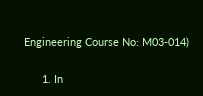Engineering Course No: M03-014)

      1. In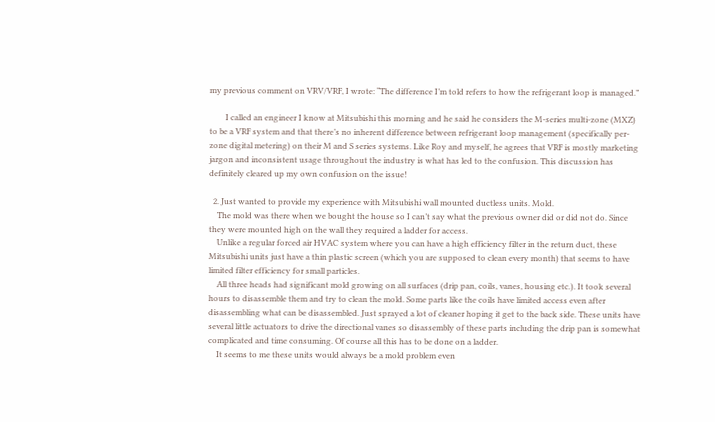my previous comment on VRV/VRF, I wrote: “The difference I’m told refers to how the refrigerant loop is managed.”

        I called an engineer I know at Mitsubishi this morning and he said he considers the M-series multi-zone (MXZ) to be a VRF system and that there’s no inherent difference between refrigerant loop management (specifically per-zone digital metering) on their M and S series systems. Like Roy and myself, he agrees that VRF is mostly marketing jargon and inconsistent usage throughout the industry is what has led to the confusion. This discussion has definitely cleared up my own confusion on the issue!

  2. Just wanted to provide my experience with Mitsubishi wall mounted ductless units. Mold.
    The mold was there when we bought the house so I can’t say what the previous owner did or did not do. Since they were mounted high on the wall they required a ladder for access.
    Unlike a regular forced air HVAC system where you can have a high efficiency filter in the return duct, these Mitsubishi units just have a thin plastic screen (which you are supposed to clean every month) that seems to have limited filter efficiency for small particles.
    All three heads had significant mold growing on all surfaces (drip pan, coils, vanes, housing etc.). It took several hours to disassemble them and try to clean the mold. Some parts like the coils have limited access even after disassembling what can be disassembled. Just sprayed a lot of cleaner hoping it get to the back side. These units have several little actuators to drive the directional vanes so disassembly of these parts including the drip pan is somewhat complicated and time consuming. Of course all this has to be done on a ladder.
    It seems to me these units would always be a mold problem even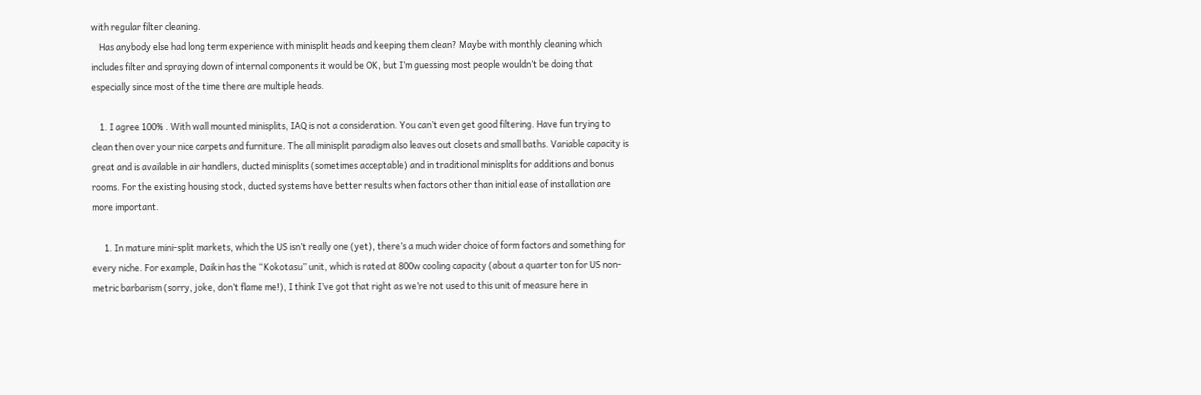with regular filter cleaning.
    Has anybody else had long term experience with minisplit heads and keeping them clean? Maybe with monthly cleaning which includes filter and spraying down of internal components it would be OK, but I’m guessing most people wouldn’t be doing that especially since most of the time there are multiple heads.

    1. I agree 100% . With wall mounted minisplits, IAQ is not a consideration. You can’t even get good filtering. Have fun trying to clean then over your nice carpets and furniture. The all minisplit paradigm also leaves out closets and small baths. Variable capacity is great and is available in air handlers, ducted minisplits (sometimes acceptable) and in traditional minisplits for additions and bonus rooms. For the existing housing stock, ducted systems have better results when factors other than initial ease of installation are more important.

      1. In mature mini-split markets, which the US isn’t really one (yet), there’s a much wider choice of form factors and something for every niche. For example, Daikin has the “Kokotasu” unit, which is rated at 800w cooling capacity (about a quarter ton for US non-metric barbarism (sorry, joke, don’t flame me!), I think I’ve got that right as we’re not used to this unit of measure here in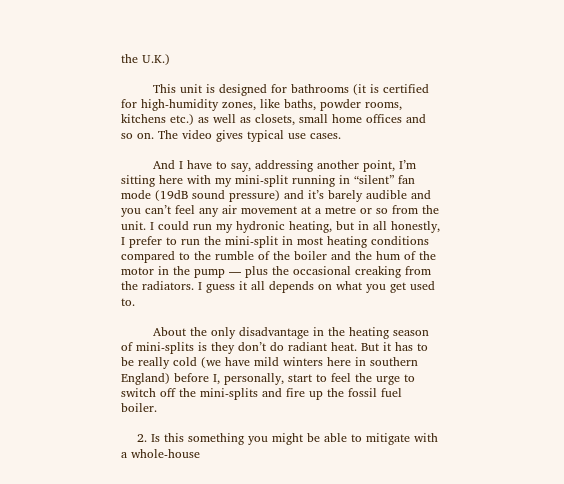the U.K.)

        This unit is designed for bathrooms (it is certified for high-humidity zones, like baths, powder rooms, kitchens etc.) as well as closets, small home offices and so on. The video gives typical use cases.

        And I have to say, addressing another point, I’m sitting here with my mini-split running in “silent” fan mode (19dB sound pressure) and it’s barely audible and you can’t feel any air movement at a metre or so from the unit. I could run my hydronic heating, but in all honestly, I prefer to run the mini-split in most heating conditions compared to the rumble of the boiler and the hum of the motor in the pump — plus the occasional creaking from the radiators. I guess it all depends on what you get used to.

        About the only disadvantage in the heating season of mini-splits is they don’t do radiant heat. But it has to be really cold (we have mild winters here in southern England) before I, personally, start to feel the urge to switch off the mini-splits and fire up the fossil fuel boiler.

    2. Is this something you might be able to mitigate with a whole-house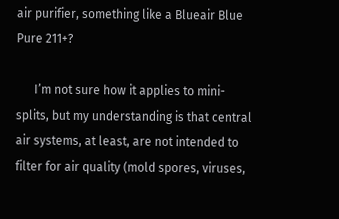air purifier, something like a Blueair Blue Pure 211+?

      I’m not sure how it applies to mini-splits, but my understanding is that central air systems, at least, are not intended to filter for air quality (mold spores, viruses,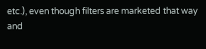etc.), even though filters are marketed that way and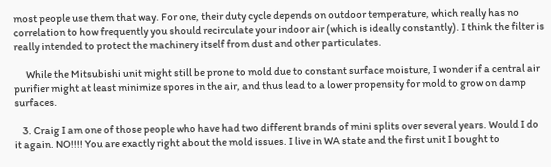most people use them that way. For one, their duty cycle depends on outdoor temperature, which really has no correlation to how frequently you should recirculate your indoor air (which is ideally constantly). I think the filter is really intended to protect the machinery itself from dust and other particulates.

      While the Mitsubishi unit might still be prone to mold due to constant surface moisture, I wonder if a central air purifier might at least minimize spores in the air, and thus lead to a lower propensity for mold to grow on damp surfaces.

    3. Craig I am one of those people who have had two different brands of mini splits over several years. Would I do it again. NO!!!! You are exactly right about the mold issues. I live in WA state and the first unit I bought to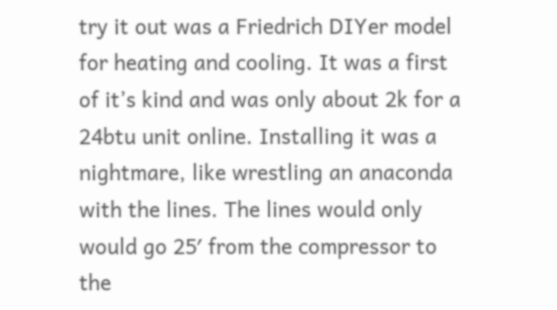try it out was a Friedrich DIYer model for heating and cooling. It was a first of it’s kind and was only about 2k for a 24btu unit online. Installing it was a nightmare, like wrestling an anaconda with the lines. The lines would only would go 25′ from the compressor to the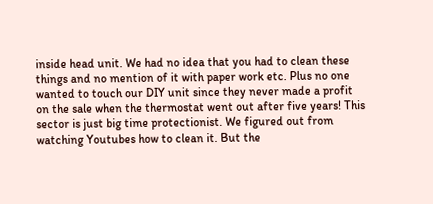inside head unit. We had no idea that you had to clean these things and no mention of it with paper work etc. Plus no one wanted to touch our DIY unit since they never made a profit on the sale when the thermostat went out after five years! This sector is just big time protectionist. We figured out from watching Youtubes how to clean it. But the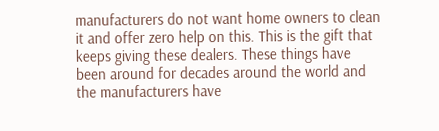manufacturers do not want home owners to clean it and offer zero help on this. This is the gift that keeps giving these dealers. These things have been around for decades around the world and the manufacturers have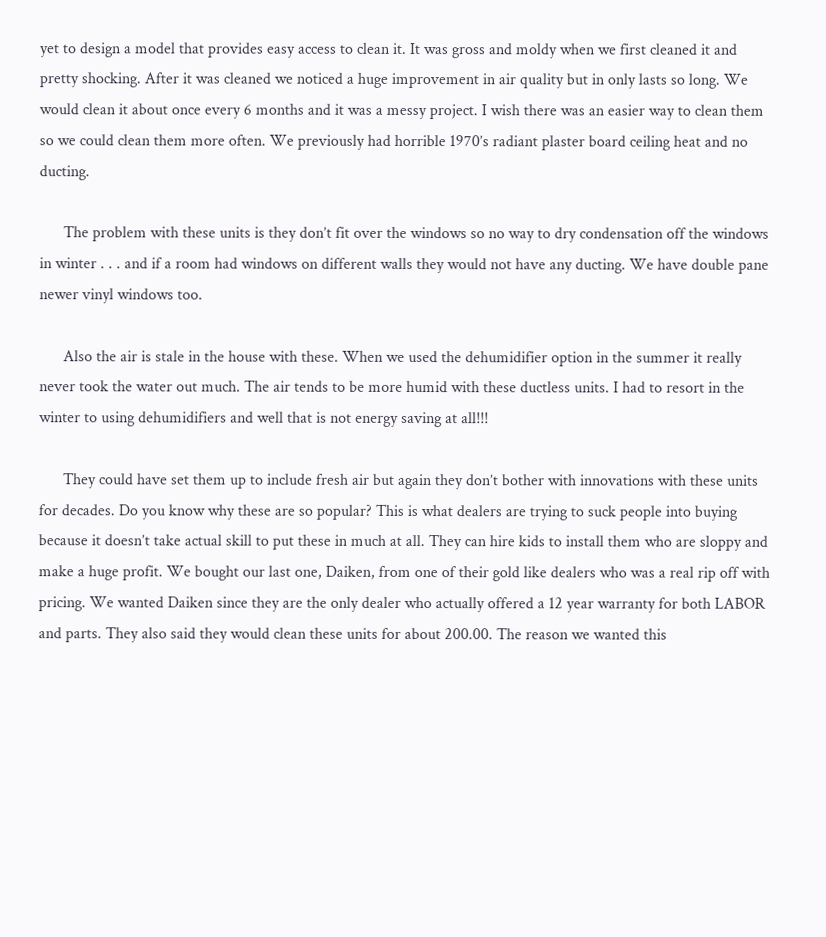yet to design a model that provides easy access to clean it. It was gross and moldy when we first cleaned it and pretty shocking. After it was cleaned we noticed a huge improvement in air quality but in only lasts so long. We would clean it about once every 6 months and it was a messy project. I wish there was an easier way to clean them so we could clean them more often. We previously had horrible 1970’s radiant plaster board ceiling heat and no ducting.

      The problem with these units is they don’t fit over the windows so no way to dry condensation off the windows in winter . . . and if a room had windows on different walls they would not have any ducting. We have double pane newer vinyl windows too.

      Also the air is stale in the house with these. When we used the dehumidifier option in the summer it really never took the water out much. The air tends to be more humid with these ductless units. I had to resort in the winter to using dehumidifiers and well that is not energy saving at all!!!

      They could have set them up to include fresh air but again they don’t bother with innovations with these units for decades. Do you know why these are so popular? This is what dealers are trying to suck people into buying because it doesn’t take actual skill to put these in much at all. They can hire kids to install them who are sloppy and make a huge profit. We bought our last one, Daiken, from one of their gold like dealers who was a real rip off with pricing. We wanted Daiken since they are the only dealer who actually offered a 12 year warranty for both LABOR and parts. They also said they would clean these units for about 200.00. The reason we wanted this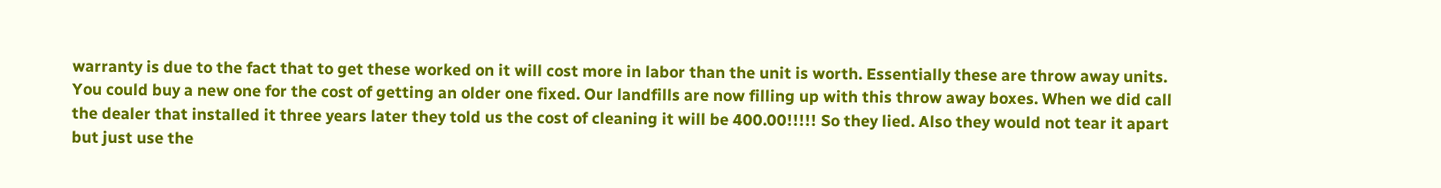warranty is due to the fact that to get these worked on it will cost more in labor than the unit is worth. Essentially these are throw away units. You could buy a new one for the cost of getting an older one fixed. Our landfills are now filling up with this throw away boxes. When we did call the dealer that installed it three years later they told us the cost of cleaning it will be 400.00!!!!! So they lied. Also they would not tear it apart but just use the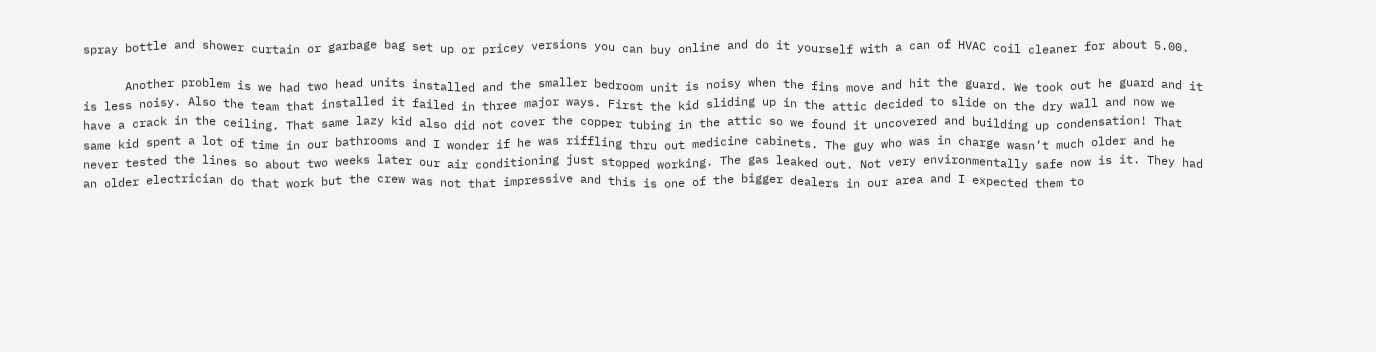spray bottle and shower curtain or garbage bag set up or pricey versions you can buy online and do it yourself with a can of HVAC coil cleaner for about 5.00.

      Another problem is we had two head units installed and the smaller bedroom unit is noisy when the fins move and hit the guard. We took out he guard and it is less noisy. Also the team that installed it failed in three major ways. First the kid sliding up in the attic decided to slide on the dry wall and now we have a crack in the ceiling. That same lazy kid also did not cover the copper tubing in the attic so we found it uncovered and building up condensation! That same kid spent a lot of time in our bathrooms and I wonder if he was riffling thru out medicine cabinets. The guy who was in charge wasn’t much older and he never tested the lines so about two weeks later our air conditioning just stopped working. The gas leaked out. Not very environmentally safe now is it. They had an older electrician do that work but the crew was not that impressive and this is one of the bigger dealers in our area and I expected them to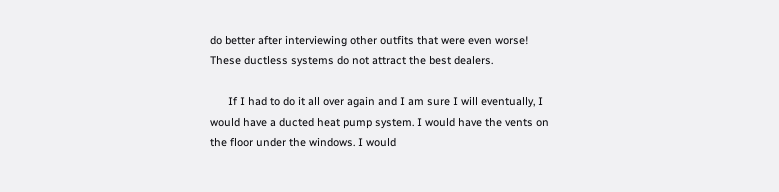do better after interviewing other outfits that were even worse! These ductless systems do not attract the best dealers.

      If I had to do it all over again and I am sure I will eventually, I would have a ducted heat pump system. I would have the vents on the floor under the windows. I would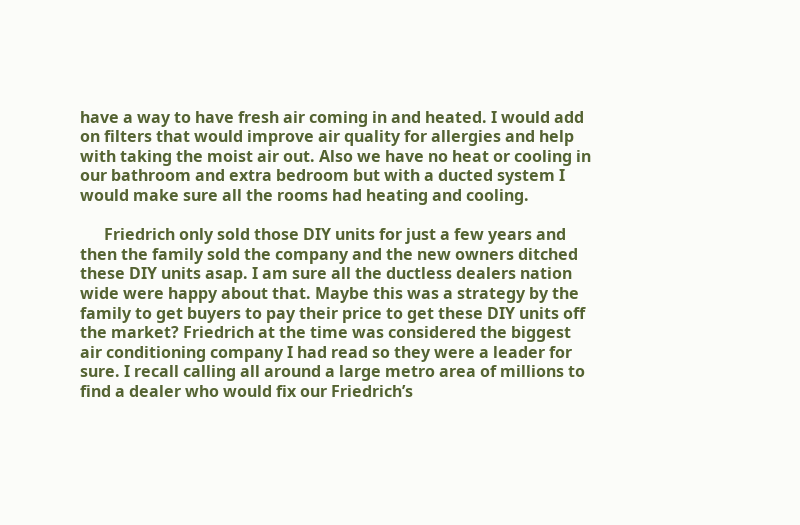have a way to have fresh air coming in and heated. I would add on filters that would improve air quality for allergies and help with taking the moist air out. Also we have no heat or cooling in our bathroom and extra bedroom but with a ducted system I would make sure all the rooms had heating and cooling.

      Friedrich only sold those DIY units for just a few years and then the family sold the company and the new owners ditched these DIY units asap. I am sure all the ductless dealers nation wide were happy about that. Maybe this was a strategy by the family to get buyers to pay their price to get these DIY units off the market? Friedrich at the time was considered the biggest air conditioning company I had read so they were a leader for sure. I recall calling all around a large metro area of millions to find a dealer who would fix our Friedrich’s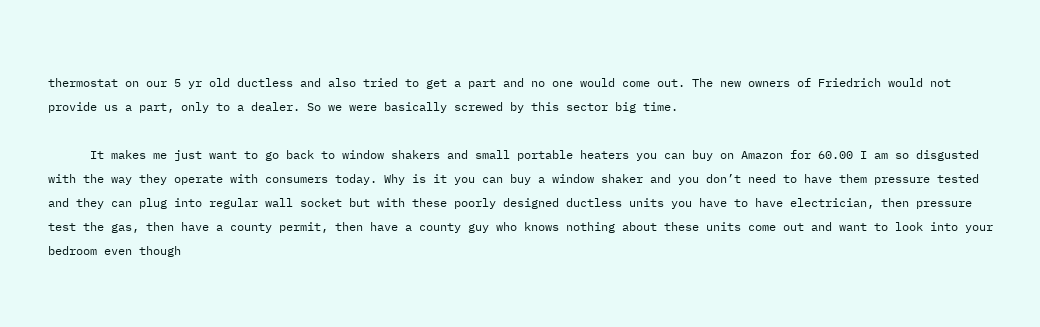thermostat on our 5 yr old ductless and also tried to get a part and no one would come out. The new owners of Friedrich would not provide us a part, only to a dealer. So we were basically screwed by this sector big time.

      It makes me just want to go back to window shakers and small portable heaters you can buy on Amazon for 60.00 I am so disgusted with the way they operate with consumers today. Why is it you can buy a window shaker and you don’t need to have them pressure tested and they can plug into regular wall socket but with these poorly designed ductless units you have to have electrician, then pressure test the gas, then have a county permit, then have a county guy who knows nothing about these units come out and want to look into your bedroom even though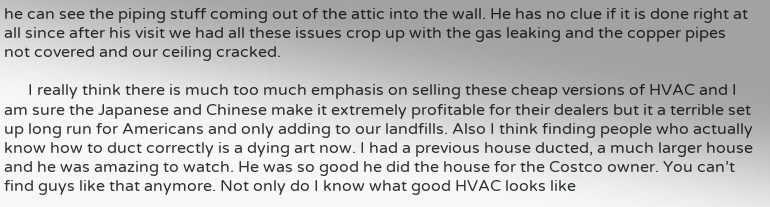he can see the piping stuff coming out of the attic into the wall. He has no clue if it is done right at all since after his visit we had all these issues crop up with the gas leaking and the copper pipes not covered and our ceiling cracked.

      I really think there is much too much emphasis on selling these cheap versions of HVAC and I am sure the Japanese and Chinese make it extremely profitable for their dealers but it a terrible set up long run for Americans and only adding to our landfills. Also I think finding people who actually know how to duct correctly is a dying art now. I had a previous house ducted, a much larger house and he was amazing to watch. He was so good he did the house for the Costco owner. You can’t find guys like that anymore. Not only do I know what good HVAC looks like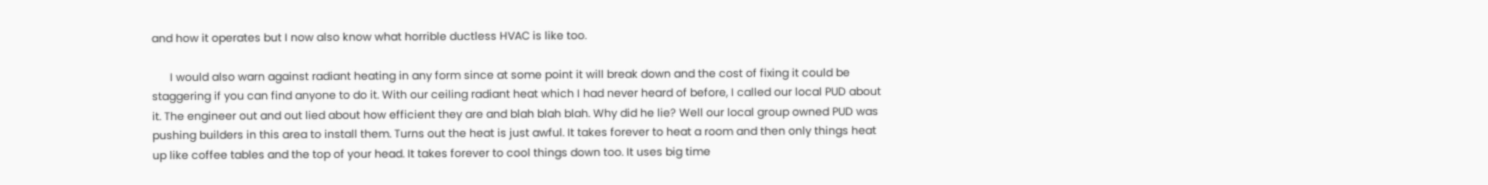and how it operates but I now also know what horrible ductless HVAC is like too.

      I would also warn against radiant heating in any form since at some point it will break down and the cost of fixing it could be staggering if you can find anyone to do it. With our ceiling radiant heat which I had never heard of before, I called our local PUD about it. The engineer out and out lied about how efficient they are and blah blah blah. Why did he lie? Well our local group owned PUD was pushing builders in this area to install them. Turns out the heat is just awful. It takes forever to heat a room and then only things heat up like coffee tables and the top of your head. It takes forever to cool things down too. It uses big time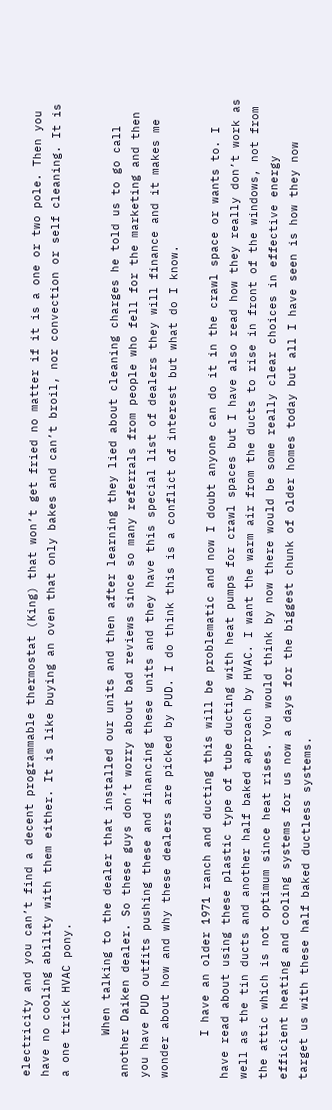electricity and you can’t find a decent programmable thermostat (King) that won’t get fried no matter if it is a one or two pole. Then you have no cooling ability with them either. It is like buying an oven that only bakes and can’t broil, nor convection or self cleaning. It is a one trick HVAC pony.

      When talking to the dealer that installed our units and then after learning they lied about cleaning charges he told us to go call another Daiken dealer. So these guys don’t worry about bad reviews since so many referrals from people who fell for the marketing and then you have PUD outfits pushing these and financing these units and they have this special list of dealers they will finance and it makes me wonder about how and why these dealers are picked by PUD. I do think this is a conflict of interest but what do I know.

      I have an older 1971 ranch and ducting this will be problematic and now I doubt anyone can do it in the crawl space or wants to. I have read about using these plastic type of tube ducting with heat pumps for crawl spaces but I have also read how they really don’t work as well as the tin ducts and another half baked approach by HVAC. I want the warm air from the ducts to rise in front of the windows, not from the attic which is not optimum since heat rises. You would think by now there would be some really clear choices in effective energy efficient heating and cooling systems for us now a days for the biggest chunk of older homes today but all I have seen is how they now target us with these half baked ductless systems.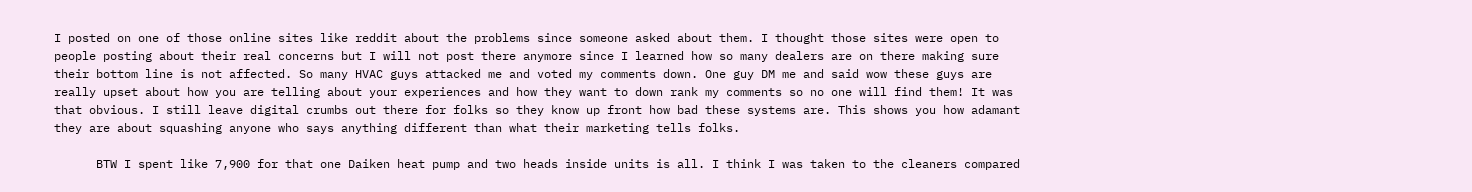I posted on one of those online sites like reddit about the problems since someone asked about them. I thought those sites were open to people posting about their real concerns but I will not post there anymore since I learned how so many dealers are on there making sure their bottom line is not affected. So many HVAC guys attacked me and voted my comments down. One guy DM me and said wow these guys are really upset about how you are telling about your experiences and how they want to down rank my comments so no one will find them! It was that obvious. I still leave digital crumbs out there for folks so they know up front how bad these systems are. This shows you how adamant they are about squashing anyone who says anything different than what their marketing tells folks.

      BTW I spent like 7,900 for that one Daiken heat pump and two heads inside units is all. I think I was taken to the cleaners compared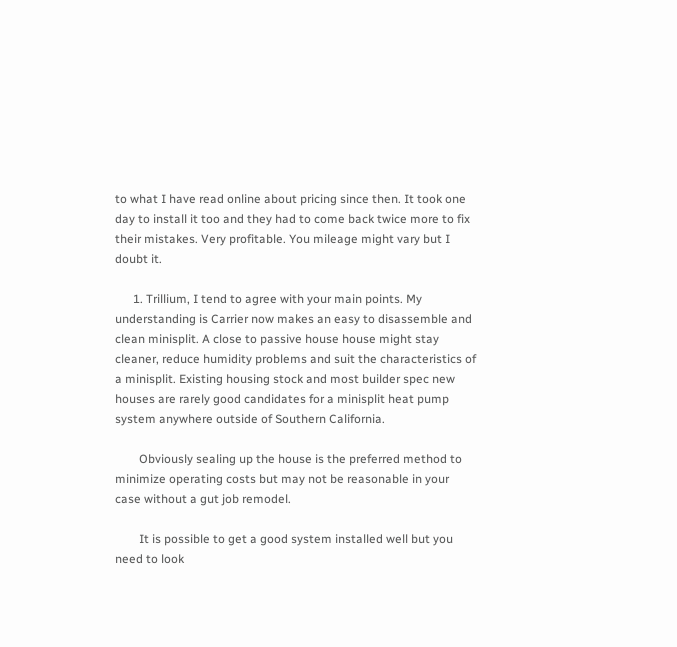to what I have read online about pricing since then. It took one day to install it too and they had to come back twice more to fix their mistakes. Very profitable. You mileage might vary but I doubt it.

      1. Trillium, I tend to agree with your main points. My understanding is Carrier now makes an easy to disassemble and clean minisplit. A close to passive house house might stay cleaner, reduce humidity problems and suit the characteristics of a minisplit. Existing housing stock and most builder spec new houses are rarely good candidates for a minisplit heat pump system anywhere outside of Southern California.

        Obviously sealing up the house is the preferred method to minimize operating costs but may not be reasonable in your case without a gut job remodel.

        It is possible to get a good system installed well but you need to look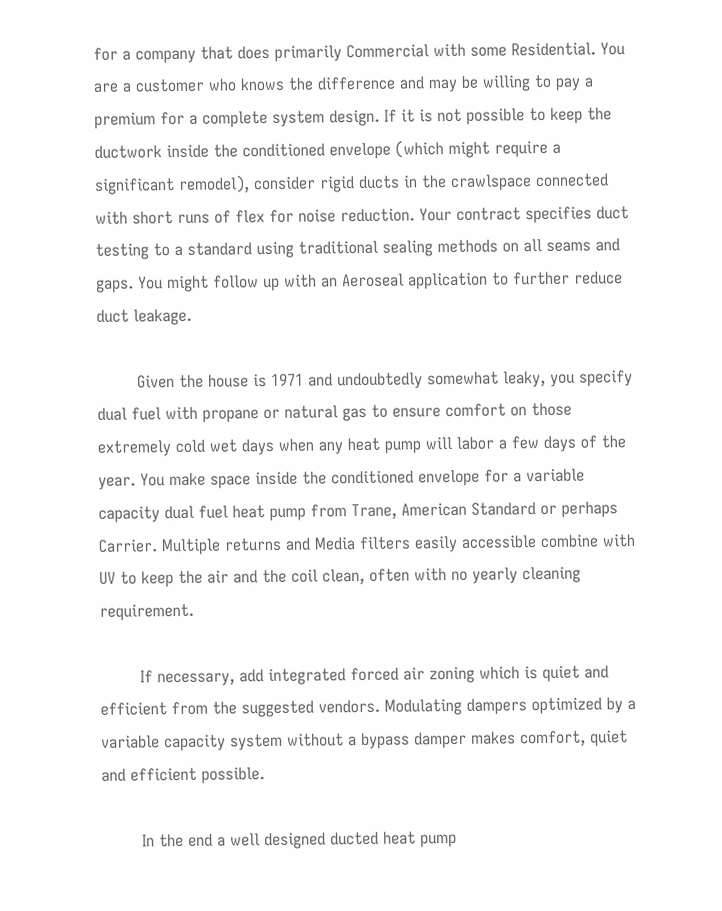for a company that does primarily Commercial with some Residential. You are a customer who knows the difference and may be willing to pay a premium for a complete system design. If it is not possible to keep the ductwork inside the conditioned envelope (which might require a significant remodel), consider rigid ducts in the crawlspace connected with short runs of flex for noise reduction. Your contract specifies duct testing to a standard using traditional sealing methods on all seams and gaps. You might follow up with an Aeroseal application to further reduce duct leakage.

        Given the house is 1971 and undoubtedly somewhat leaky, you specify dual fuel with propane or natural gas to ensure comfort on those extremely cold wet days when any heat pump will labor a few days of the year. You make space inside the conditioned envelope for a variable capacity dual fuel heat pump from Trane, American Standard or perhaps Carrier. Multiple returns and Media filters easily accessible combine with UV to keep the air and the coil clean, often with no yearly cleaning requirement.

        If necessary, add integrated forced air zoning which is quiet and efficient from the suggested vendors. Modulating dampers optimized by a variable capacity system without a bypass damper makes comfort, quiet and efficient possible.

        In the end a well designed ducted heat pump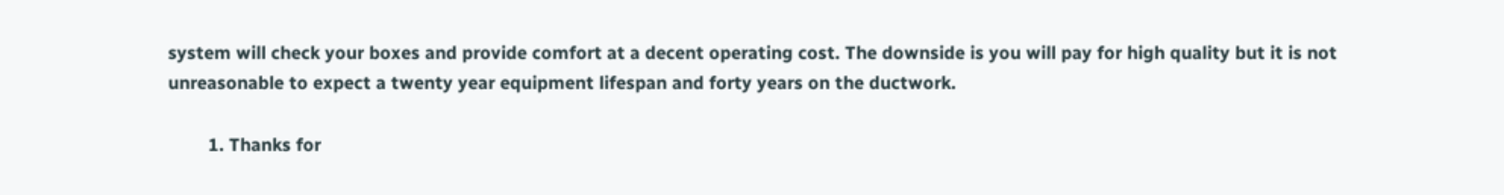system will check your boxes and provide comfort at a decent operating cost. The downside is you will pay for high quality but it is not unreasonable to expect a twenty year equipment lifespan and forty years on the ductwork.

        1. Thanks for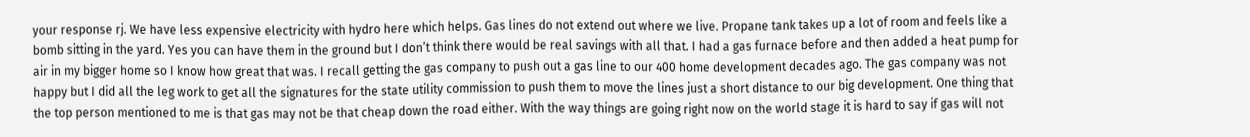your response rj. We have less expensive electricity with hydro here which helps. Gas lines do not extend out where we live. Propane tank takes up a lot of room and feels like a bomb sitting in the yard. Yes you can have them in the ground but I don’t think there would be real savings with all that. I had a gas furnace before and then added a heat pump for air in my bigger home so I know how great that was. I recall getting the gas company to push out a gas line to our 400 home development decades ago. The gas company was not happy but I did all the leg work to get all the signatures for the state utility commission to push them to move the lines just a short distance to our big development. One thing that the top person mentioned to me is that gas may not be that cheap down the road either. With the way things are going right now on the world stage it is hard to say if gas will not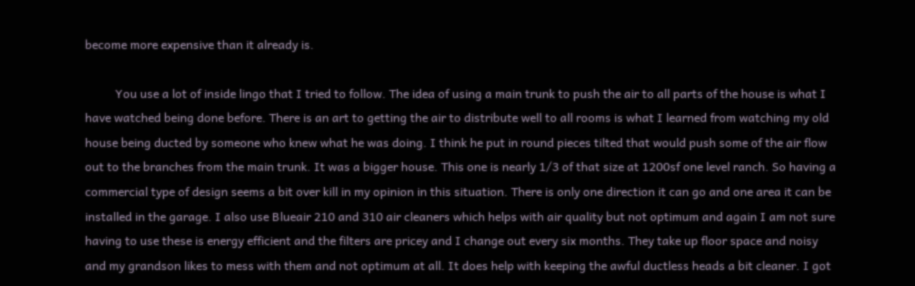become more expensive than it already is.

          You use a lot of inside lingo that I tried to follow. The idea of using a main trunk to push the air to all parts of the house is what I have watched being done before. There is an art to getting the air to distribute well to all rooms is what I learned from watching my old house being ducted by someone who knew what he was doing. I think he put in round pieces tilted that would push some of the air flow out to the branches from the main trunk. It was a bigger house. This one is nearly 1/3 of that size at 1200sf one level ranch. So having a commercial type of design seems a bit over kill in my opinion in this situation. There is only one direction it can go and one area it can be installed in the garage. I also use Blueair 210 and 310 air cleaners which helps with air quality but not optimum and again I am not sure having to use these is energy efficient and the filters are pricey and I change out every six months. They take up floor space and noisy and my grandson likes to mess with them and not optimum at all. It does help with keeping the awful ductless heads a bit cleaner. I got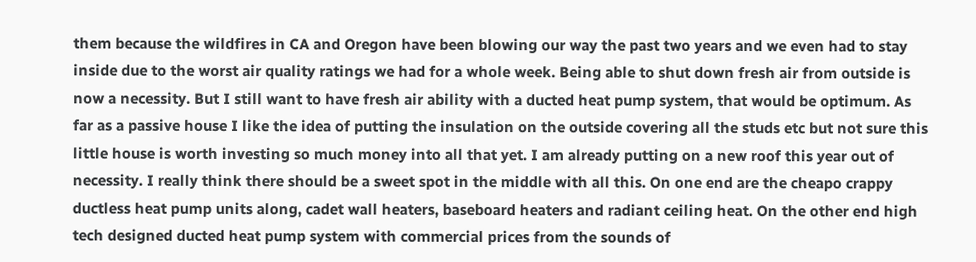them because the wildfires in CA and Oregon have been blowing our way the past two years and we even had to stay inside due to the worst air quality ratings we had for a whole week. Being able to shut down fresh air from outside is now a necessity. But I still want to have fresh air ability with a ducted heat pump system, that would be optimum. As far as a passive house I like the idea of putting the insulation on the outside covering all the studs etc but not sure this little house is worth investing so much money into all that yet. I am already putting on a new roof this year out of necessity. I really think there should be a sweet spot in the middle with all this. On one end are the cheapo crappy ductless heat pump units along, cadet wall heaters, baseboard heaters and radiant ceiling heat. On the other end high tech designed ducted heat pump system with commercial prices from the sounds of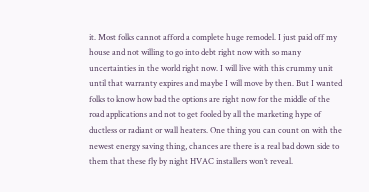it. Most folks cannot afford a complete huge remodel. I just paid off my house and not willing to go into debt right now with so many uncertainties in the world right now. I will live with this crummy unit until that warranty expires and maybe I will move by then. But I wanted folks to know how bad the options are right now for the middle of the road applications and not to get fooled by all the marketing hype of ductless or radiant or wall heaters. One thing you can count on with the newest energy saving thing, chances are there is a real bad down side to them that these fly by night HVAC installers won’t reveal.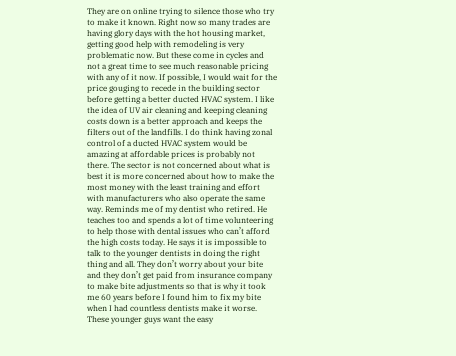They are on online trying to silence those who try to make it known. Right now so many trades are having glory days with the hot housing market, getting good help with remodeling is very problematic now. But these come in cycles and not a great time to see much reasonable pricing with any of it now. If possible, I would wait for the price gouging to recede in the building sector before getting a better ducted HVAC system. I like the idea of UV air cleaning and keeping cleaning costs down is a better approach and keeps the filters out of the landfills. I do think having zonal control of a ducted HVAC system would be amazing at affordable prices is probably not there. The sector is not concerned about what is best it is more concerned about how to make the most money with the least training and effort with manufacturers who also operate the same way. Reminds me of my dentist who retired. He teaches too and spends a lot of time volunteering to help those with dental issues who can’t afford the high costs today. He says it is impossible to talk to the younger dentists in doing the right thing and all. They don’t worry about your bite and they don’t get paid from insurance company to make bite adjustments so that is why it took me 60 years before I found him to fix my bite when I had countless dentists make it worse. These younger guys want the easy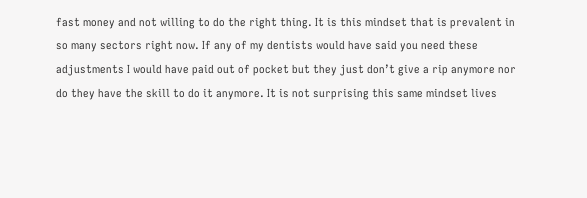fast money and not willing to do the right thing. It is this mindset that is prevalent in so many sectors right now. If any of my dentists would have said you need these adjustments I would have paid out of pocket but they just don’t give a rip anymore nor do they have the skill to do it anymore. It is not surprising this same mindset lives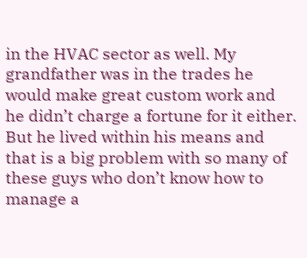in the HVAC sector as well. My grandfather was in the trades he would make great custom work and he didn’t charge a fortune for it either. But he lived within his means and that is a big problem with so many of these guys who don’t know how to manage a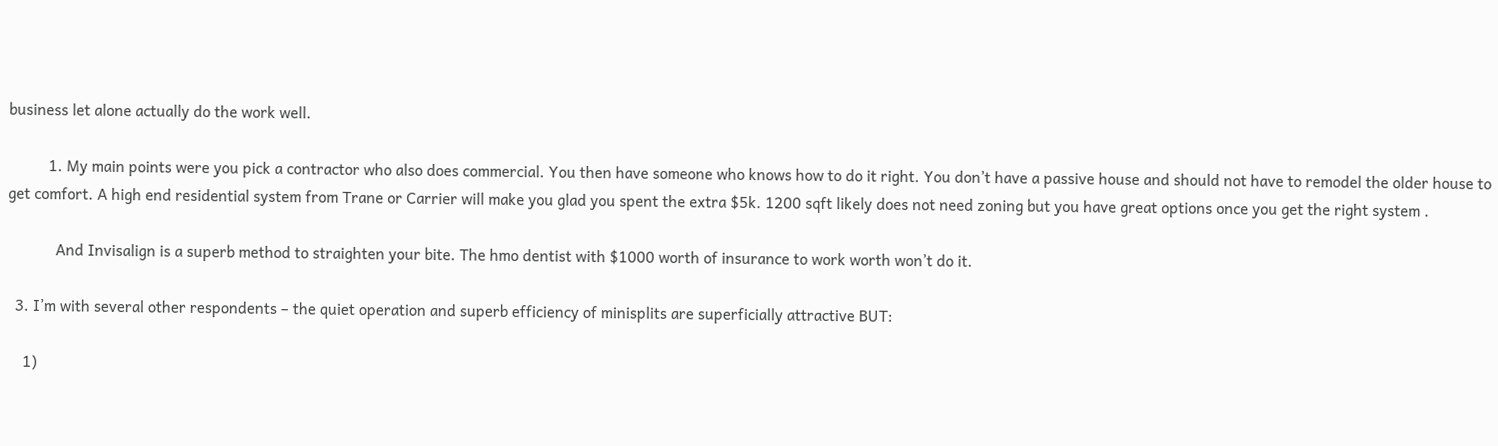business let alone actually do the work well.

          1. My main points were you pick a contractor who also does commercial. You then have someone who knows how to do it right. You don’t have a passive house and should not have to remodel the older house to get comfort. A high end residential system from Trane or Carrier will make you glad you spent the extra $5k. 1200 sqft likely does not need zoning but you have great options once you get the right system .

            And Invisalign is a superb method to straighten your bite. The hmo dentist with $1000 worth of insurance to work worth won’t do it.

  3. I’m with several other respondents – the quiet operation and superb efficiency of minisplits are superficially attractive BUT:

    1)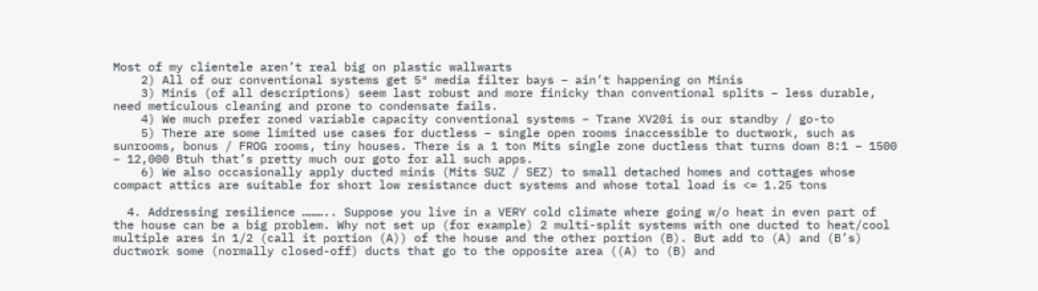Most of my clientele aren’t real big on plastic wallwarts
    2) All of our conventional systems get 5″ media filter bays – ain’t happening on Minis
    3) Minis (of all descriptions) seem last robust and more finicky than conventional splits – less durable, need meticulous cleaning and prone to condensate fails.
    4) We much prefer zoned variable capacity conventional systems – Trane XV20i is our standby / go-to
    5) There are some limited use cases for ductless – single open rooms inaccessible to ductwork, such as sunrooms, bonus / FROG rooms, tiny houses. There is a 1 ton Mits single zone ductless that turns down 8:1 – 1500 – 12,000 Btuh that’s pretty much our goto for all such apps.
    6) We also occasionally apply ducted minis (Mits SUZ / SEZ) to small detached homes and cottages whose compact attics are suitable for short low resistance duct systems and whose total load is <= 1.25 tons

  4. Addressing resilience ……….. Suppose you live in a VERY cold climate where going w/o heat in even part of the house can be a big problem. Why not set up (for example) 2 multi-split systems with one ducted to heat/cool multiple ares in 1/2 (call it portion (A)) of the house and the other portion (B). But add to (A) and (B’s) ductwork some (normally closed-off) ducts that go to the opposite area ((A) to (B) and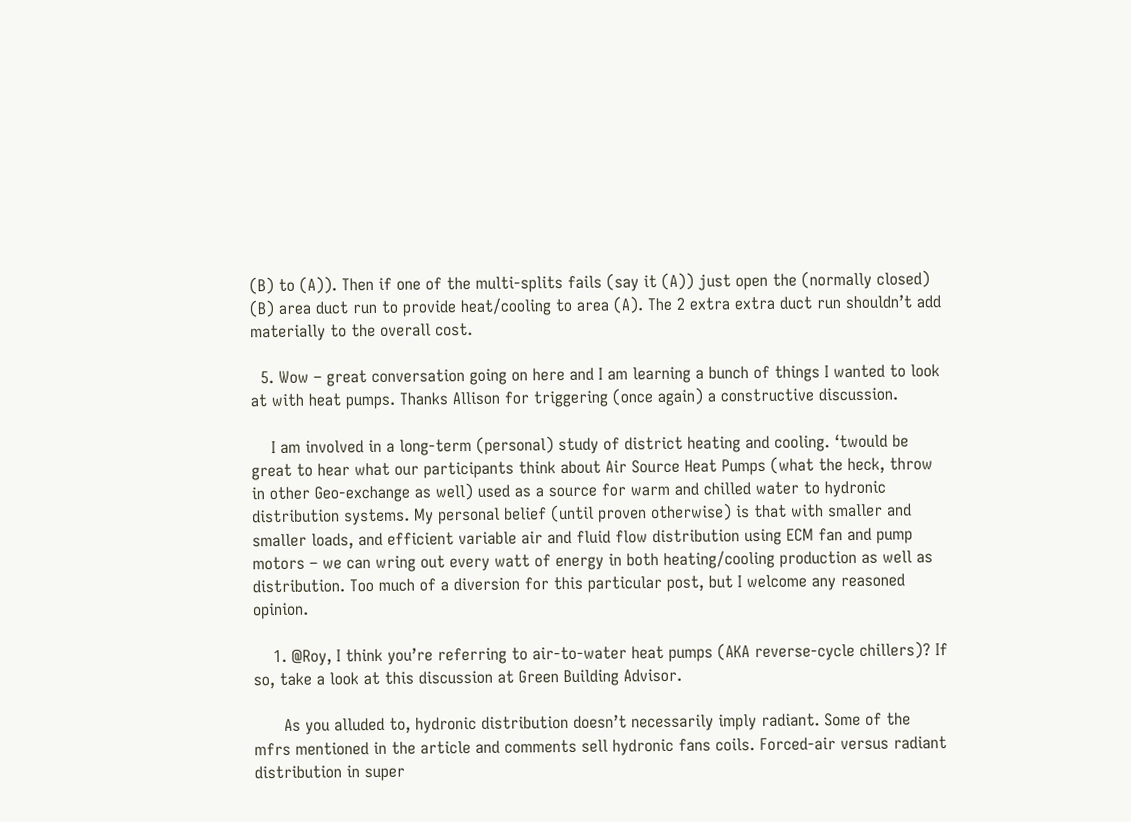(B) to (A)). Then if one of the multi-splits fails (say it (A)) just open the (normally closed) (B) area duct run to provide heat/cooling to area (A). The 2 extra extra duct run shouldn’t add materially to the overall cost.

  5. Wow – great conversation going on here and I am learning a bunch of things I wanted to look at with heat pumps. Thanks Allison for triggering (once again) a constructive discussion.

    I am involved in a long-term (personal) study of district heating and cooling. ‘twould be great to hear what our participants think about Air Source Heat Pumps (what the heck, throw in other Geo-exchange as well) used as a source for warm and chilled water to hydronic distribution systems. My personal belief (until proven otherwise) is that with smaller and smaller loads, and efficient variable air and fluid flow distribution using ECM fan and pump motors – we can wring out every watt of energy in both heating/cooling production as well as distribution. Too much of a diversion for this particular post, but I welcome any reasoned opinion.

    1. @Roy, I think you’re referring to air-to-water heat pumps (AKA reverse-cycle chillers)? If so, take a look at this discussion at Green Building Advisor.

      As you alluded to, hydronic distribution doesn’t necessarily imply radiant. Some of the mfrs mentioned in the article and comments sell hydronic fans coils. Forced-air versus radiant distribution in super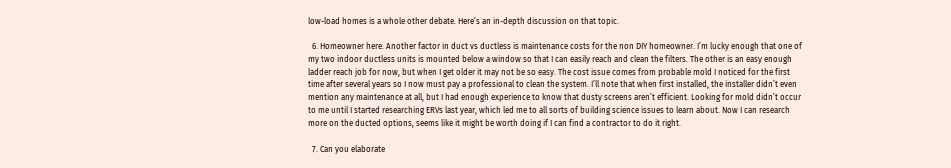low-load homes is a whole other debate. Here’s an in-depth discussion on that topic.

  6. Homeowner here. Another factor in duct vs ductless is maintenance costs for the non DIY homeowner. I’m lucky enough that one of my two indoor ductless units is mounted below a window so that I can easily reach and clean the filters. The other is an easy enough ladder reach job for now, but when I get older it may not be so easy. The cost issue comes from probable mold I noticed for the first time after several years so I now must pay a professional to clean the system. I’ll note that when first installed, the installer didn’t even mention any maintenance at all, but I had enough experience to know that dusty screens aren’t efficient. Looking for mold didn’t occur to me until I started researching ERVs last year, which led me to all sorts of building science issues to learn about. Now I can research more on the ducted options, seems like it might be worth doing if I can find a contractor to do it right.

  7. Can you elaborate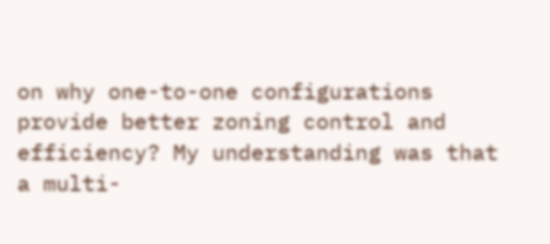on why one-to-one configurations provide better zoning control and efficiency? My understanding was that a multi-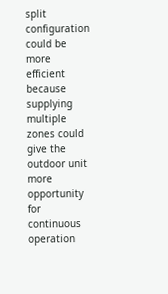split configuration could be more efficient because supplying multiple zones could give the outdoor unit more opportunity for continuous operation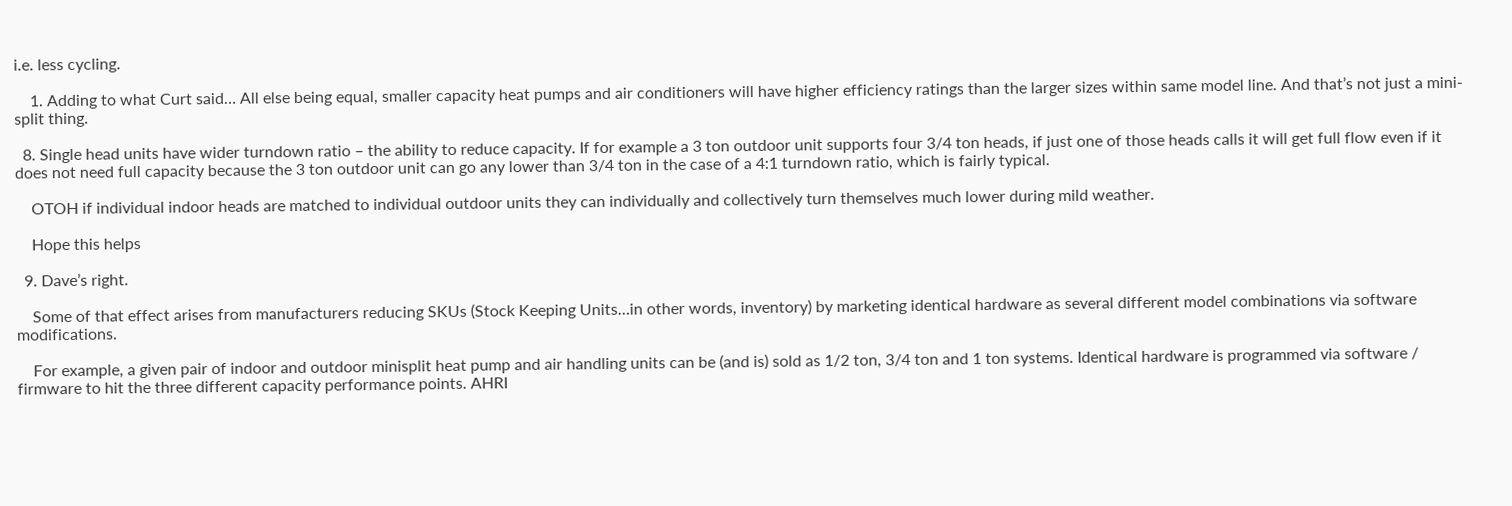i.e. less cycling.

    1. Adding to what Curt said… All else being equal, smaller capacity heat pumps and air conditioners will have higher efficiency ratings than the larger sizes within same model line. And that’s not just a mini-split thing.

  8. Single head units have wider turndown ratio – the ability to reduce capacity. If for example a 3 ton outdoor unit supports four 3/4 ton heads, if just one of those heads calls it will get full flow even if it does not need full capacity because the 3 ton outdoor unit can go any lower than 3/4 ton in the case of a 4:1 turndown ratio, which is fairly typical.

    OTOH if individual indoor heads are matched to individual outdoor units they can individually and collectively turn themselves much lower during mild weather.

    Hope this helps

  9. Dave’s right.

    Some of that effect arises from manufacturers reducing SKUs (Stock Keeping Units…in other words, inventory) by marketing identical hardware as several different model combinations via software modifications.

    For example, a given pair of indoor and outdoor minisplit heat pump and air handling units can be (and is) sold as 1/2 ton, 3/4 ton and 1 ton systems. Identical hardware is programmed via software / firmware to hit the three different capacity performance points. AHRI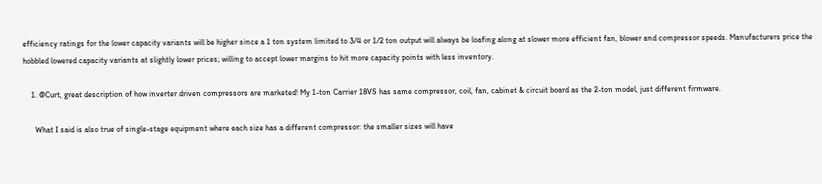efficiency ratings for the lower capacity variants will be higher since a 1 ton system limited to 3/4 or 1/2 ton output will always be loafing along at slower more efficient fan, blower and compressor speeds. Manufacturers price the hobbled lowered capacity variants at slightly lower prices; willing to accept lower margins to hit more capacity points with less inventory.

    1. @Curt, great description of how inverter driven compressors are marketed! My 1-ton Carrier 18VS has same compressor, coil, fan, cabinet & circuit board as the 2-ton model, just different firmware.

      What I said is also true of single-stage equipment where each size has a different compressor: the smaller sizes will have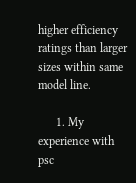higher efficiency ratings than larger sizes within same model line.

      1. My experience with psc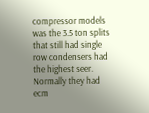compressor models was the 3.5 ton splits that still had single row condensers had the highest seer. Normally they had ecm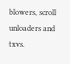blowers, scroll unloaders and txvs.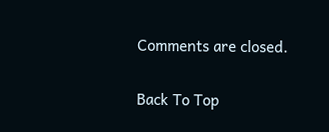Comments are closed.

Back To Top